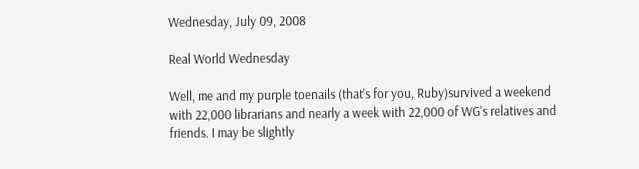Wednesday, July 09, 2008

Real World Wednesday

Well, me and my purple toenails (that's for you, Ruby)survived a weekend with 22,000 librarians and nearly a week with 22,000 of WG's relatives and friends. I may be slightly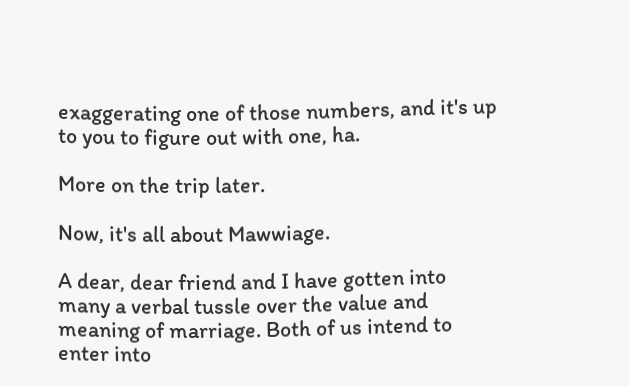exaggerating one of those numbers, and it's up to you to figure out with one, ha.

More on the trip later.

Now, it's all about Mawwiage.

A dear, dear friend and I have gotten into many a verbal tussle over the value and meaning of marriage. Both of us intend to enter into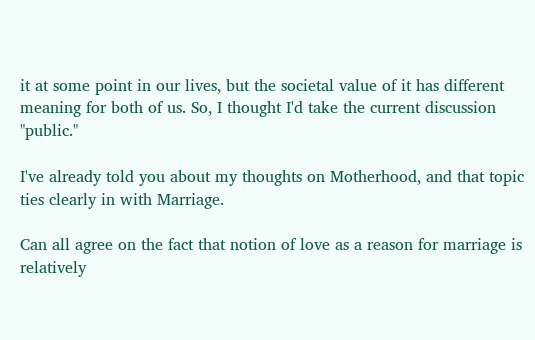it at some point in our lives, but the societal value of it has different meaning for both of us. So, I thought I'd take the current discussion "public."

I've already told you about my thoughts on Motherhood, and that topic ties clearly in with Marriage.

Can all agree on the fact that notion of love as a reason for marriage is relatively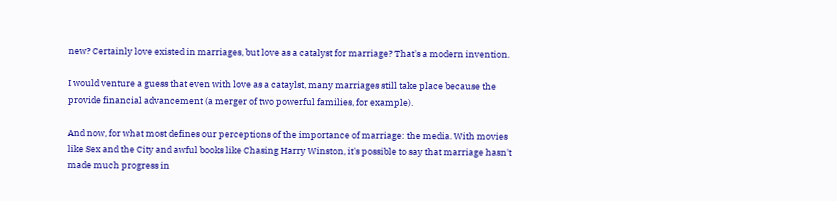new? Certainly love existed in marriages, but love as a catalyst for marriage? That's a modern invention.

I would venture a guess that even with love as a cataylst, many marriages still take place because the provide financial advancement (a merger of two powerful families, for example).

And now, for what most defines our perceptions of the importance of marriage: the media. With movies like Sex and the City and awful books like Chasing Harry Winston, it's possible to say that marriage hasn't made much progress in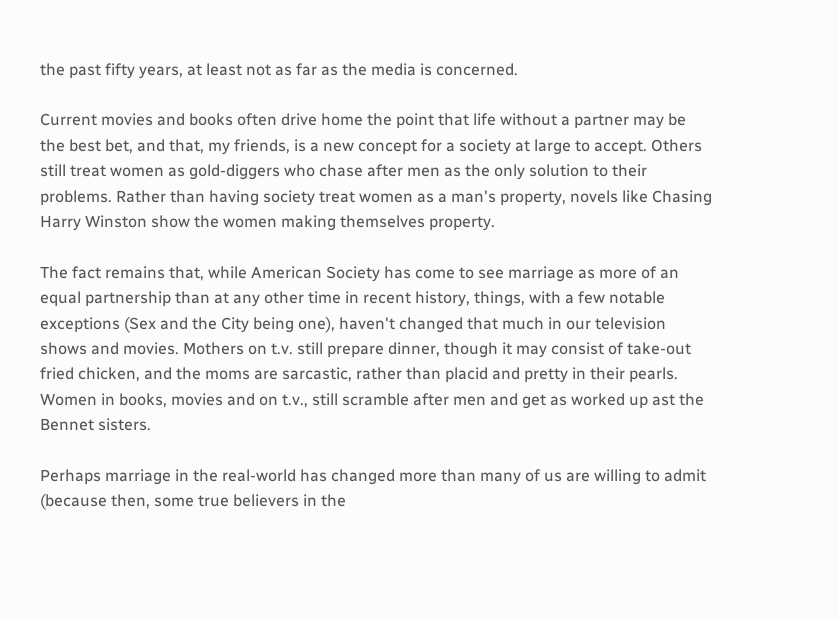the past fifty years, at least not as far as the media is concerned.

Current movies and books often drive home the point that life without a partner may be the best bet, and that, my friends, is a new concept for a society at large to accept. Others still treat women as gold-diggers who chase after men as the only solution to their problems. Rather than having society treat women as a man's property, novels like Chasing Harry Winston show the women making themselves property.

The fact remains that, while American Society has come to see marriage as more of an equal partnership than at any other time in recent history, things, with a few notable exceptions (Sex and the City being one), haven't changed that much in our television shows and movies. Mothers on t.v. still prepare dinner, though it may consist of take-out fried chicken, and the moms are sarcastic, rather than placid and pretty in their pearls. Women in books, movies and on t.v., still scramble after men and get as worked up ast the Bennet sisters.

Perhaps marriage in the real-world has changed more than many of us are willing to admit (because then, some true believers in the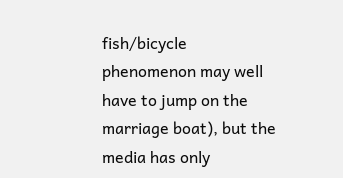fish/bicycle phenomenon may well have to jump on the marriage boat), but the media has only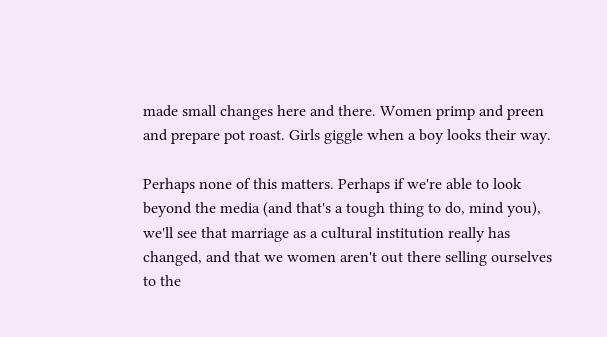made small changes here and there. Women primp and preen and prepare pot roast. Girls giggle when a boy looks their way.

Perhaps none of this matters. Perhaps if we're able to look beyond the media (and that's a tough thing to do, mind you), we'll see that marriage as a cultural institution really has changed, and that we women aren't out there selling ourselves to the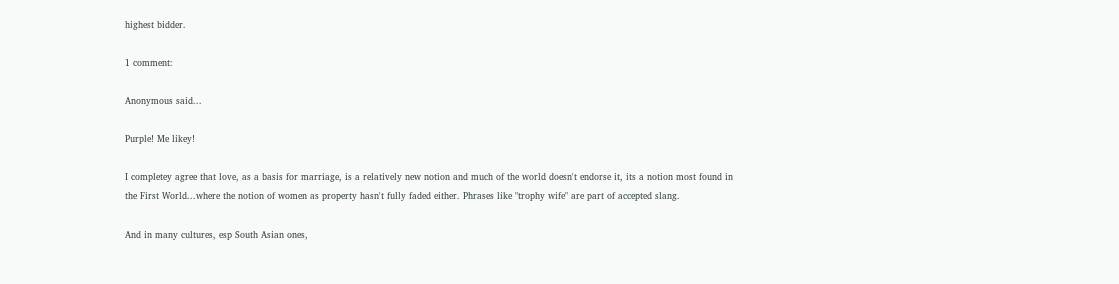highest bidder.

1 comment:

Anonymous said...

Purple! Me likey!

I completey agree that love, as a basis for marriage, is a relatively new notion and much of the world doesn't endorse it, its a notion most found in the First World...where the notion of women as property hasn't fully faded either. Phrases like "trophy wife" are part of accepted slang.

And in many cultures, esp South Asian ones,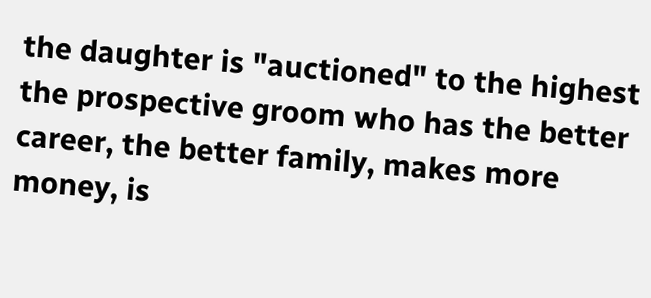the daughter is "auctioned" to the highest the prospective groom who has the better career, the better family, makes more money, is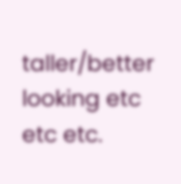taller/better looking etc etc etc.